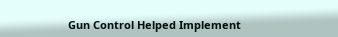Gun Control Helped Implement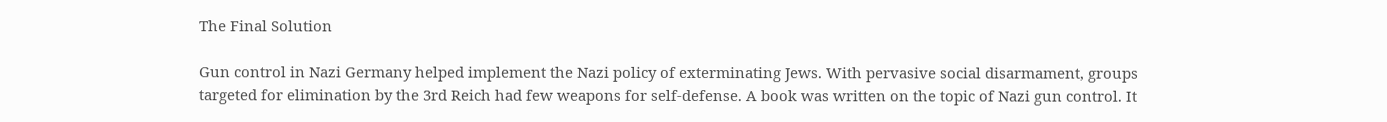The Final Solution

Gun control in Nazi Germany helped implement the Nazi policy of exterminating Jews. With pervasive social disarmament, groups targeted for elimination by the 3rd Reich had few weapons for self-defense. A book was written on the topic of Nazi gun control. It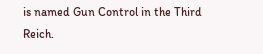is named Gun Control in the Third Reich.